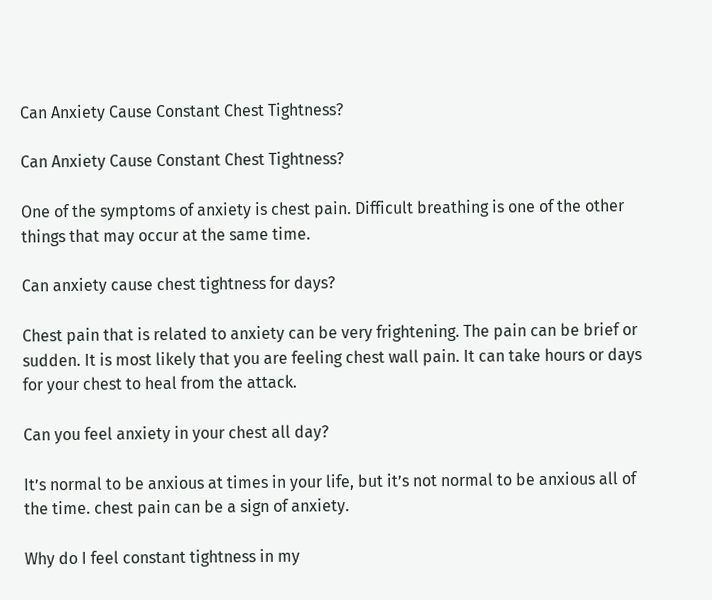Can Anxiety Cause Constant Chest Tightness?

Can Anxiety Cause Constant Chest Tightness?

One of the symptoms of anxiety is chest pain. Difficult breathing is one of the other things that may occur at the same time.

Can anxiety cause chest tightness for days?

Chest pain that is related to anxiety can be very frightening. The pain can be brief or sudden. It is most likely that you are feeling chest wall pain. It can take hours or days for your chest to heal from the attack.

Can you feel anxiety in your chest all day?

It’s normal to be anxious at times in your life, but it’s not normal to be anxious all of the time. chest pain can be a sign of anxiety.

Why do I feel constant tightness in my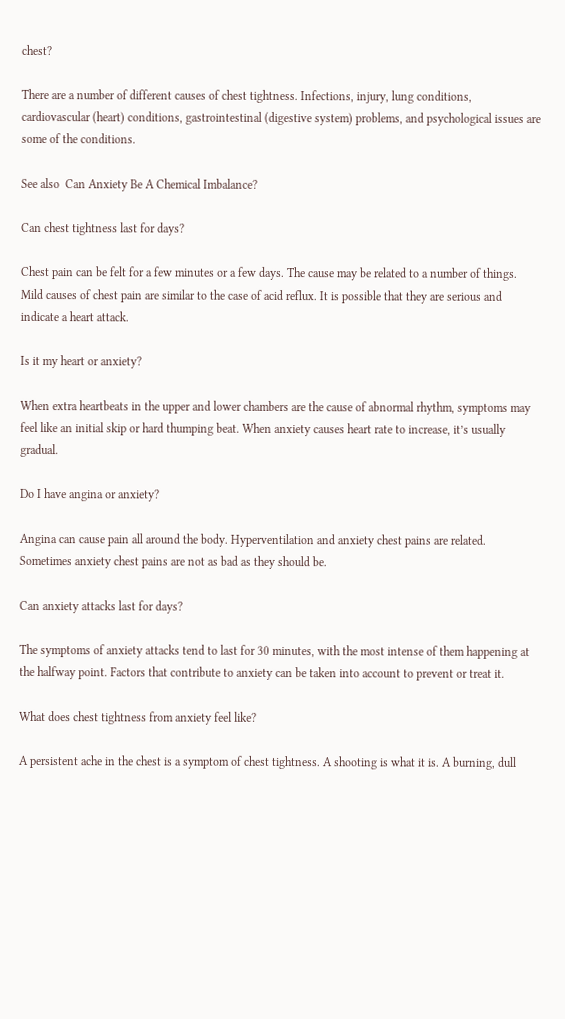chest?

There are a number of different causes of chest tightness. Infections, injury, lung conditions, cardiovascular (heart) conditions, gastrointestinal (digestive system) problems, and psychological issues are some of the conditions.

See also  Can Anxiety Be A Chemical Imbalance?

Can chest tightness last for days?

Chest pain can be felt for a few minutes or a few days. The cause may be related to a number of things. Mild causes of chest pain are similar to the case of acid reflux. It is possible that they are serious and indicate a heart attack.

Is it my heart or anxiety?

When extra heartbeats in the upper and lower chambers are the cause of abnormal rhythm, symptoms may feel like an initial skip or hard thumping beat. When anxiety causes heart rate to increase, it’s usually gradual.

Do I have angina or anxiety?

Angina can cause pain all around the body. Hyperventilation and anxiety chest pains are related. Sometimes anxiety chest pains are not as bad as they should be.

Can anxiety attacks last for days?

The symptoms of anxiety attacks tend to last for 30 minutes, with the most intense of them happening at the halfway point. Factors that contribute to anxiety can be taken into account to prevent or treat it.

What does chest tightness from anxiety feel like?

A persistent ache in the chest is a symptom of chest tightness. A shooting is what it is. A burning, dull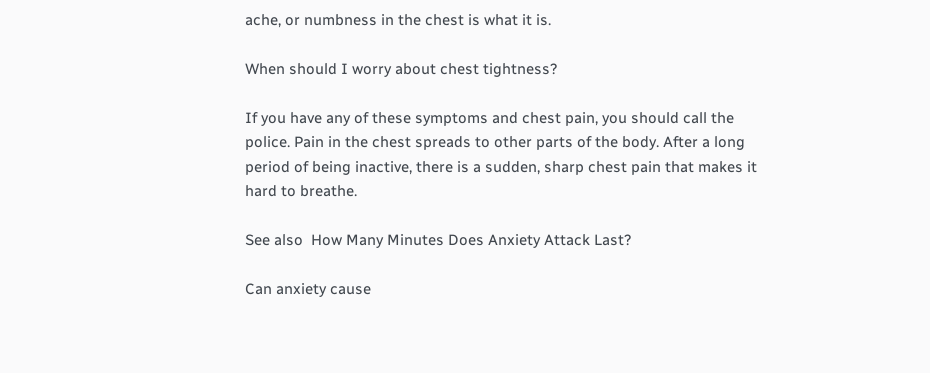ache, or numbness in the chest is what it is.

When should I worry about chest tightness?

If you have any of these symptoms and chest pain, you should call the police. Pain in the chest spreads to other parts of the body. After a long period of being inactive, there is a sudden, sharp chest pain that makes it hard to breathe.

See also  How Many Minutes Does Anxiety Attack Last?

Can anxiety cause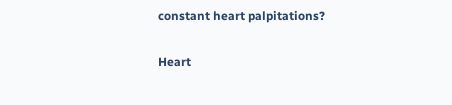constant heart palpitations?

Heart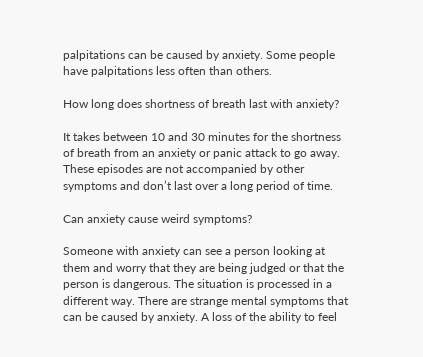palpitations can be caused by anxiety. Some people have palpitations less often than others.

How long does shortness of breath last with anxiety?

It takes between 10 and 30 minutes for the shortness of breath from an anxiety or panic attack to go away. These episodes are not accompanied by other symptoms and don’t last over a long period of time.

Can anxiety cause weird symptoms?

Someone with anxiety can see a person looking at them and worry that they are being judged or that the person is dangerous. The situation is processed in a different way. There are strange mental symptoms that can be caused by anxiety. A loss of the ability to feel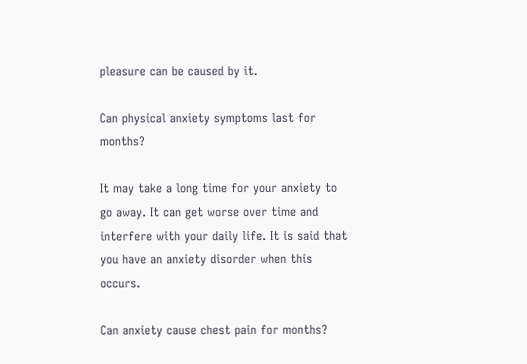pleasure can be caused by it.

Can physical anxiety symptoms last for months?

It may take a long time for your anxiety to go away. It can get worse over time and interfere with your daily life. It is said that you have an anxiety disorder when this occurs.

Can anxiety cause chest pain for months?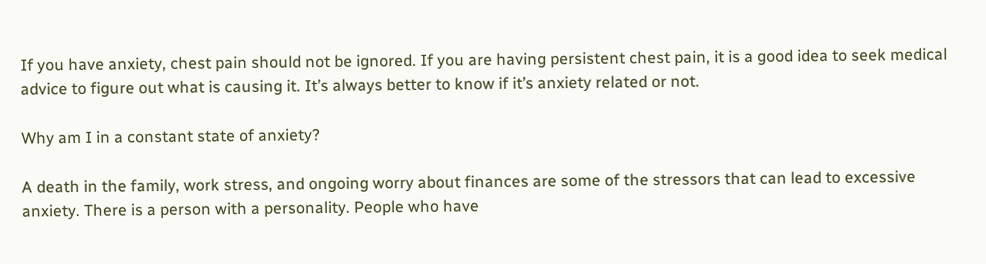If you have anxiety, chest pain should not be ignored. If you are having persistent chest pain, it is a good idea to seek medical advice to figure out what is causing it. It’s always better to know if it’s anxiety related or not.

Why am I in a constant state of anxiety?

A death in the family, work stress, and ongoing worry about finances are some of the stressors that can lead to excessive anxiety. There is a person with a personality. People who have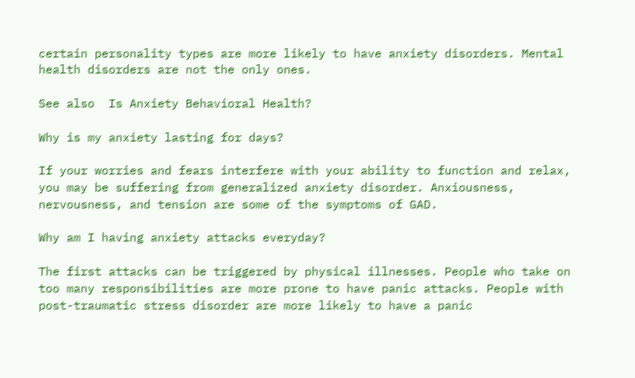certain personality types are more likely to have anxiety disorders. Mental health disorders are not the only ones.

See also  Is Anxiety Behavioral Health?

Why is my anxiety lasting for days?

If your worries and fears interfere with your ability to function and relax, you may be suffering from generalized anxiety disorder. Anxiousness, nervousness, and tension are some of the symptoms of GAD.

Why am I having anxiety attacks everyday?

The first attacks can be triggered by physical illnesses. People who take on too many responsibilities are more prone to have panic attacks. People with post-traumatic stress disorder are more likely to have a panic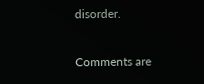disorder.

Comments are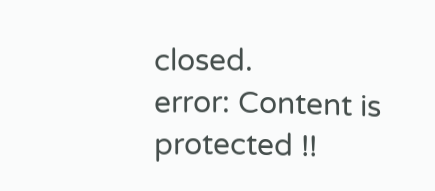closed.
error: Content is protected !!